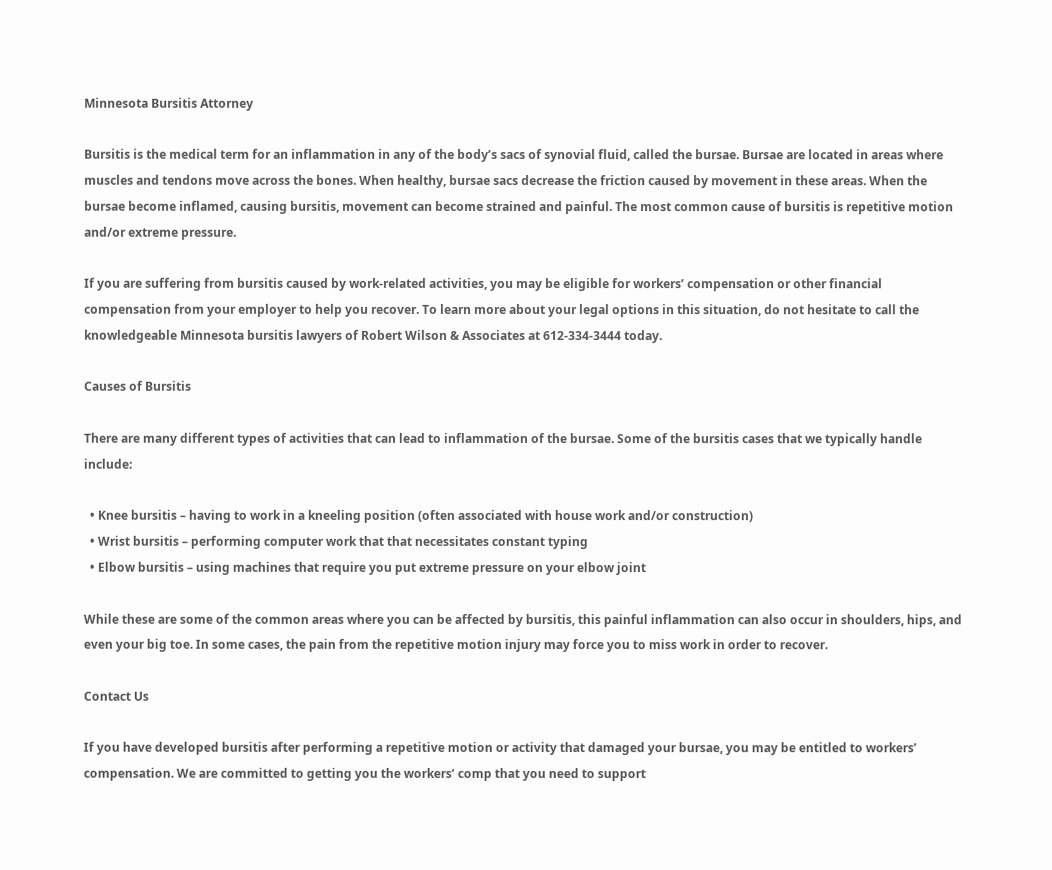Minnesota Bursitis Attorney

Bursitis is the medical term for an inflammation in any of the body’s sacs of synovial fluid, called the bursae. Bursae are located in areas where muscles and tendons move across the bones. When healthy, bursae sacs decrease the friction caused by movement in these areas. When the bursae become inflamed, causing bursitis, movement can become strained and painful. The most common cause of bursitis is repetitive motion and/or extreme pressure.

If you are suffering from bursitis caused by work-related activities, you may be eligible for workers’ compensation or other financial compensation from your employer to help you recover. To learn more about your legal options in this situation, do not hesitate to call the knowledgeable Minnesota bursitis lawyers of Robert Wilson & Associates at 612-334-3444 today.

Causes of Bursitis

There are many different types of activities that can lead to inflammation of the bursae. Some of the bursitis cases that we typically handle include:

  • Knee bursitis – having to work in a kneeling position (often associated with house work and/or construction)
  • Wrist bursitis – performing computer work that that necessitates constant typing
  • Elbow bursitis – using machines that require you put extreme pressure on your elbow joint

While these are some of the common areas where you can be affected by bursitis, this painful inflammation can also occur in shoulders, hips, and even your big toe. In some cases, the pain from the repetitive motion injury may force you to miss work in order to recover.

Contact Us

If you have developed bursitis after performing a repetitive motion or activity that damaged your bursae, you may be entitled to workers’ compensation. We are committed to getting you the workers’ comp that you need to support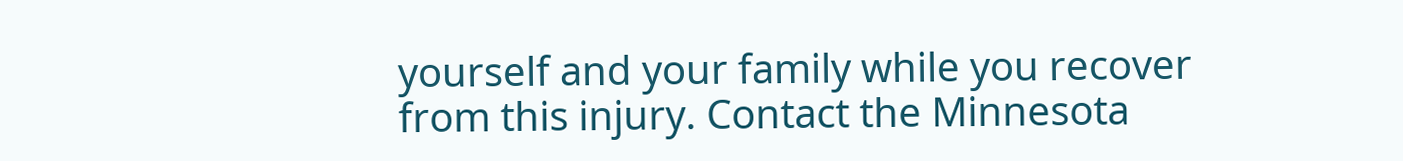yourself and your family while you recover from this injury. Contact the Minnesota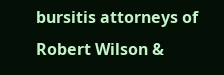bursitis attorneys of Robert Wilson &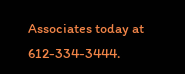Associates today at 612-334-3444.